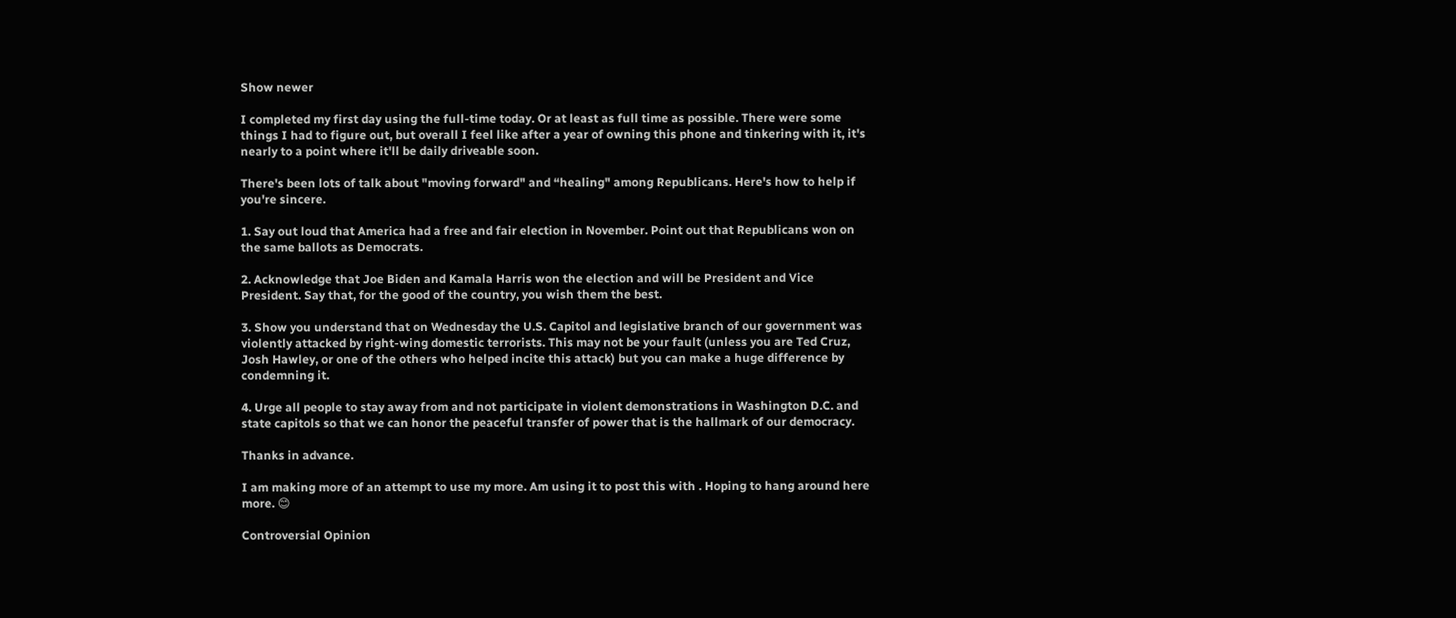Show newer

I completed my first day using the full-time today. Or at least as full time as possible. There were some things I had to figure out, but overall I feel like after a year of owning this phone and tinkering with it, it's nearly to a point where it'll be daily driveable soon.

There's been lots of talk about "moving forward" and “healing" among Republicans. Here's how to help if you're sincere.

1. Say out loud that America had a free and fair election in November. Point out that Republicans won on the same ballots as Democrats.

2. Acknowledge that Joe Biden and Kamala Harris won the election and will be President and Vice President. Say that, for the good of the country, you wish them the best.

3. Show you understand that on Wednesday the U.S. Capitol and legislative branch of our government was violently attacked by right-wing domestic terrorists. This may not be your fault (unless you are Ted Cruz, Josh Hawley, or one of the others who helped incite this attack) but you can make a huge difference by condemning it.

4. Urge all people to stay away from and not participate in violent demonstrations in Washington D.C. and state capitols so that we can honor the peaceful transfer of power that is the hallmark of our democracy.

Thanks in advance.

I am making more of an attempt to use my more. Am using it to post this with . Hoping to hang around here more. 😊

Controversial Opinion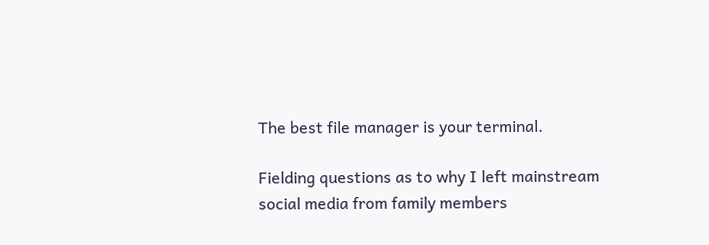The best file manager is your terminal.

Fielding questions as to why I left mainstream social media from family members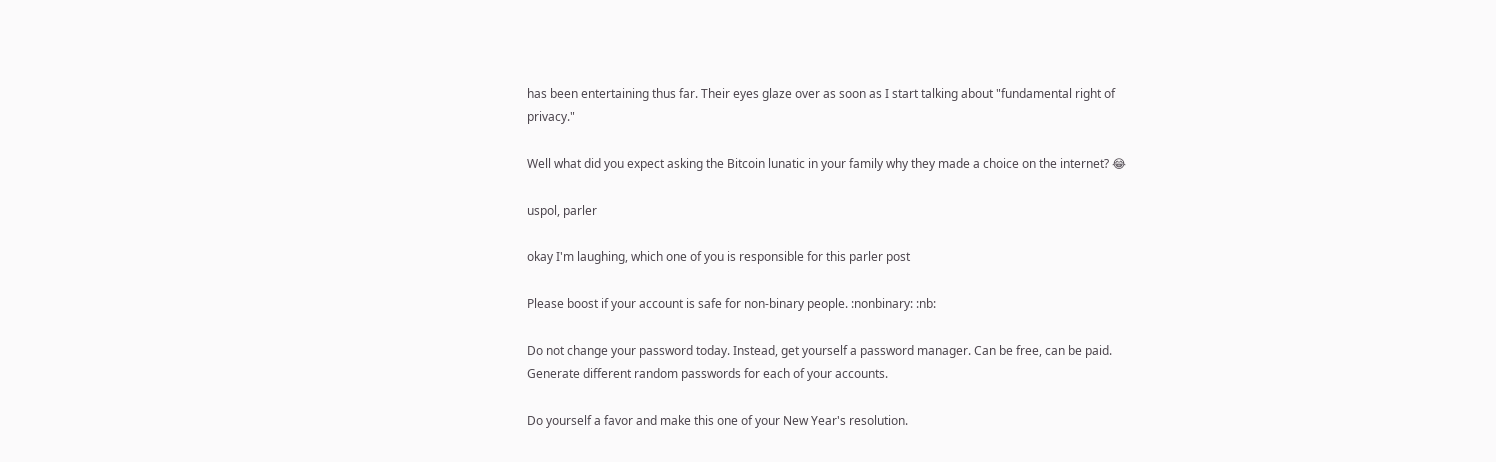has been entertaining thus far. Their eyes glaze over as soon as I start talking about "fundamental right of privacy."

Well what did you expect asking the Bitcoin lunatic in your family why they made a choice on the internet? 😂

uspol, parler

okay I'm laughing, which one of you is responsible for this parler post

Please boost if your account is safe for non-binary people. :nonbinary: :nb:

Do not change your password today. Instead, get yourself a password manager. Can be free, can be paid. Generate different random passwords for each of your accounts.

Do yourself a favor and make this one of your New Year's resolution.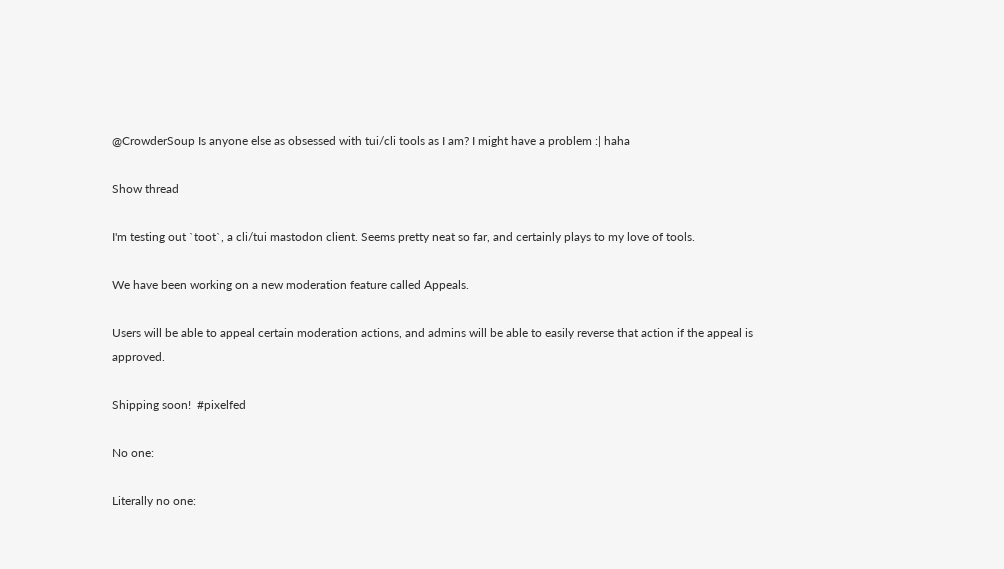@CrowderSoup Is anyone else as obsessed with tui/cli tools as I am? I might have a problem :| haha

Show thread

I'm testing out `toot`, a cli/tui mastodon client. Seems pretty neat so far, and certainly plays to my love of tools.

We have been working on a new moderation feature called Appeals.

Users will be able to appeal certain moderation actions, and admins will be able to easily reverse that action if the appeal is approved.

Shipping soon!  #pixelfed

No one:

Literally no one: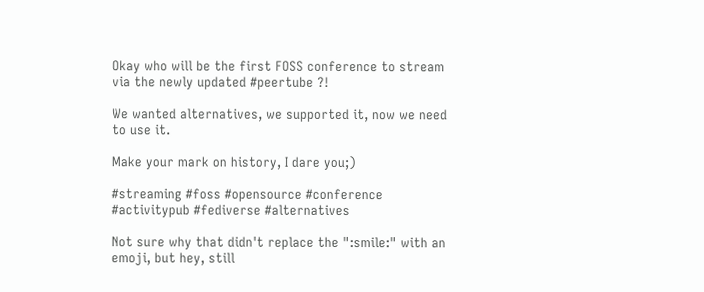Okay who will be the first FOSS conference to stream via the newly updated #peertube ?!

We wanted alternatives, we supported it, now we need to use it.

Make your mark on history, I dare you;)

#streaming #foss #opensource #conference #activitypub #fediverse #alternatives

Not sure why that didn't replace the ":smile:" with an emoji, but hey, still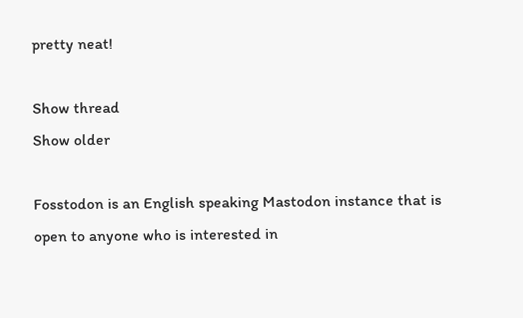pretty neat!

Show thread
Show older

Fosstodon is an English speaking Mastodon instance that is open to anyone who is interested in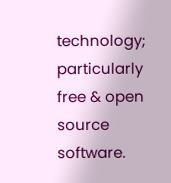technology; particularly free & open source software.